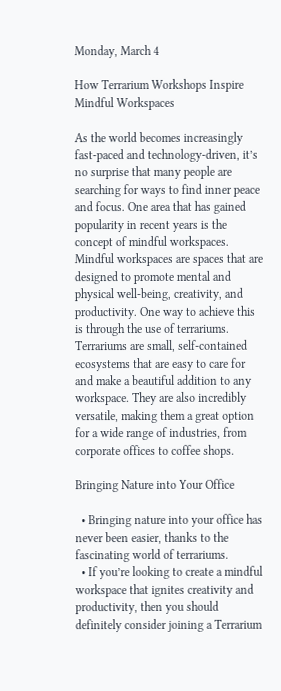Monday, March 4

How Terrarium Workshops Inspire Mindful Workspaces

As the world becomes increasingly fast-paced and technology-driven, it’s no surprise that many people are searching for ways to find inner peace and focus. One area that has gained popularity in recent years is the concept of mindful workspaces. Mindful workspaces are spaces that are designed to promote mental and physical well-being, creativity, and productivity. One way to achieve this is through the use of terrariums. Terrariums are small, self-contained ecosystems that are easy to care for and make a beautiful addition to any workspace. They are also incredibly versatile, making them a great option for a wide range of industries, from corporate offices to coffee shops.

Bringing Nature into Your Office

  • Bringing nature into your office has never been easier, thanks to the fascinating world of terrariums.
  • If you’re looking to create a mindful workspace that ignites creativity and productivity, then you should definitely consider joining a Terrarium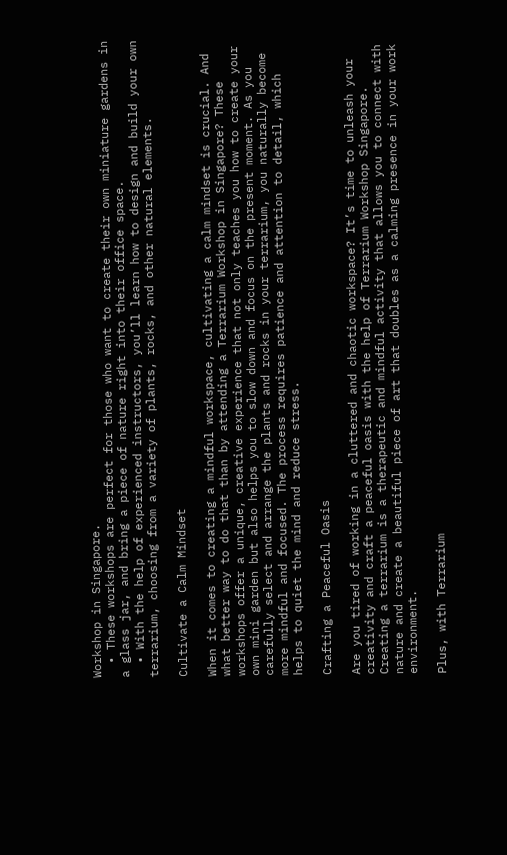Workshop in Singapore.
  • These workshops are perfect for those who want to create their own miniature gardens in a glass jar, and bring a piece of nature right into their office space.
  • With the help of experienced instructors, you’ll learn how to design and build your own terrarium, choosing from a variety of plants, rocks, and other natural elements.

Cultivate a Calm Mindset

When it comes to creating a mindful workspace, cultivating a calm mindset is crucial. And what better way to do that than by attending a Terrarium Workshop in Singapore? These workshops offer a unique, creative experience that not only teaches you how to create your own mini garden but also helps you to slow down and focus on the present moment. As you carefully select and arrange the plants and rocks in your terrarium, you naturally become more mindful and focused. The process requires patience and attention to detail, which helps to quiet the mind and reduce stress.

Crafting a Peaceful Oasis

Are you tired of working in a cluttered and chaotic workspace? It’s time to unleash your creativity and craft a peaceful oasis with the help of Terrarium Workshop Singapore. Creating a terrarium is a therapeutic and mindful activity that allows you to connect with nature and create a beautiful piece of art that doubles as a calming presence in your work environment.

Plus, with Terrarium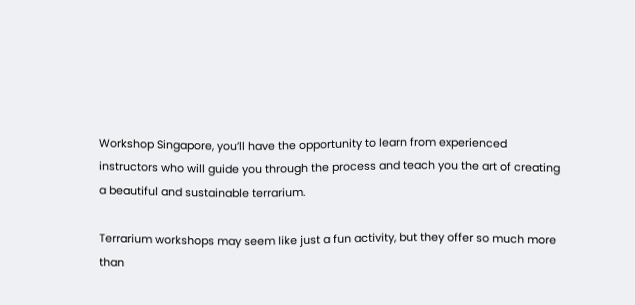Workshop Singapore, you’ll have the opportunity to learn from experienced instructors who will guide you through the process and teach you the art of creating a beautiful and sustainable terrarium.

Terrarium workshops may seem like just a fun activity, but they offer so much more than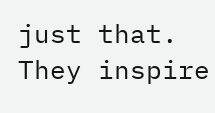just that. They inspire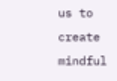us to create mindful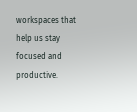workspaces that help us stay focused and productive.